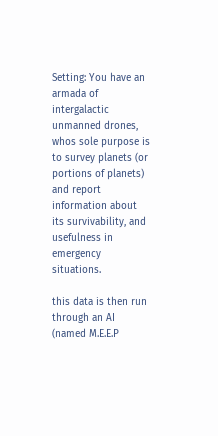Setting: You have an armada of intergalactic unmanned drones, whos sole purpose is to survey planets (or portions of planets) and report information about its survivability, and usefulness in emergency situations.

this data is then run through an AI (named M.E.E.P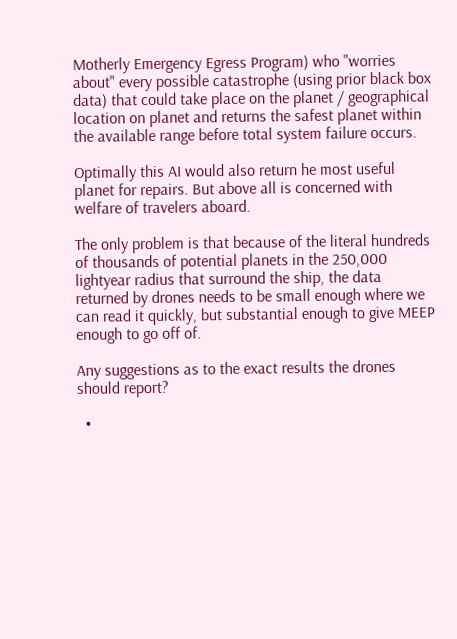Motherly Emergency Egress Program) who "worries about" every possible catastrophe (using prior black box data) that could take place on the planet / geographical location on planet and returns the safest planet within the available range before total system failure occurs.

Optimally this AI would also return he most useful planet for repairs. But above all is concerned with welfare of travelers aboard.

The only problem is that because of the literal hundreds of thousands of potential planets in the 250,000 lightyear radius that surround the ship, the data returned by drones needs to be small enough where we can read it quickly, but substantial enough to give MEEP enough to go off of.

Any suggestions as to the exact results the drones should report?

  •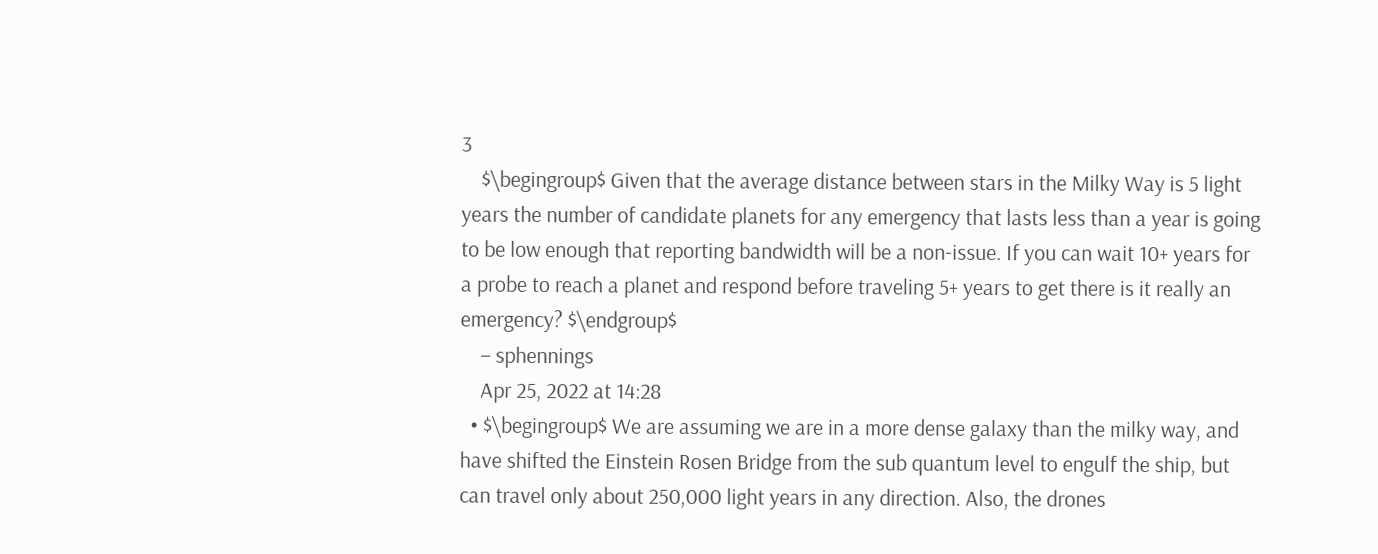3
    $\begingroup$ Given that the average distance between stars in the Milky Way is 5 light years the number of candidate planets for any emergency that lasts less than a year is going to be low enough that reporting bandwidth will be a non-issue. If you can wait 10+ years for a probe to reach a planet and respond before traveling 5+ years to get there is it really an emergency? $\endgroup$
    – sphennings
    Apr 25, 2022 at 14:28
  • $\begingroup$ We are assuming we are in a more dense galaxy than the milky way, and have shifted the Einstein Rosen Bridge from the sub quantum level to engulf the ship, but can travel only about 250,000 light years in any direction. Also, the drones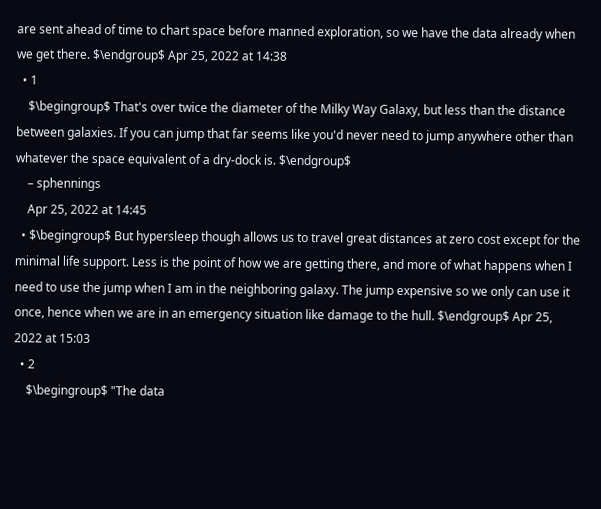are sent ahead of time to chart space before manned exploration, so we have the data already when we get there. $\endgroup$ Apr 25, 2022 at 14:38
  • 1
    $\begingroup$ That's over twice the diameter of the Milky Way Galaxy, but less than the distance between galaxies. If you can jump that far seems like you'd never need to jump anywhere other than whatever the space equivalent of a dry-dock is. $\endgroup$
    – sphennings
    Apr 25, 2022 at 14:45
  • $\begingroup$ But hypersleep though allows us to travel great distances at zero cost except for the minimal life support. Less is the point of how we are getting there, and more of what happens when I need to use the jump when I am in the neighboring galaxy. The jump expensive so we only can use it once, hence when we are in an emergency situation like damage to the hull. $\endgroup$ Apr 25, 2022 at 15:03
  • 2
    $\begingroup$ "The data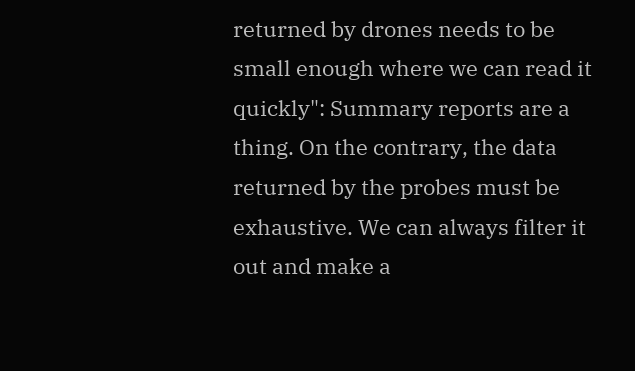returned by drones needs to be small enough where we can read it quickly": Summary reports are a thing. On the contrary, the data returned by the probes must be exhaustive. We can always filter it out and make a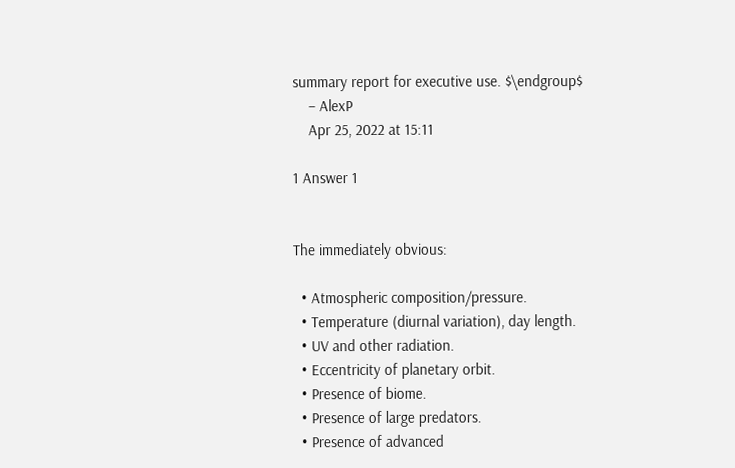summary report for executive use. $\endgroup$
    – AlexP
    Apr 25, 2022 at 15:11

1 Answer 1


The immediately obvious:

  • Atmospheric composition/pressure.
  • Temperature (diurnal variation), day length.
  • UV and other radiation.
  • Eccentricity of planetary orbit.
  • Presence of biome.
  • Presence of large predators.
  • Presence of advanced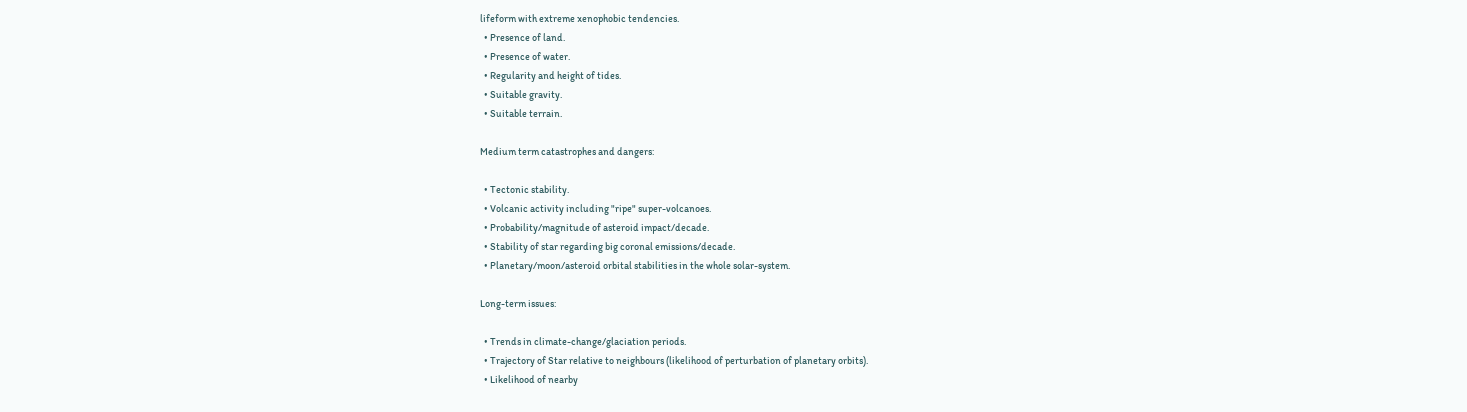lifeform with extreme xenophobic tendencies.
  • Presence of land.
  • Presence of water.
  • Regularity and height of tides.
  • Suitable gravity.
  • Suitable terrain.

Medium term catastrophes and dangers:

  • Tectonic stability.
  • Volcanic activity including "ripe" super-volcanoes.
  • Probability/magnitude of asteroid impact/decade.
  • Stability of star regarding big coronal emissions/decade.
  • Planetary/moon/asteroid orbital stabilities in the whole solar-system.

Long-term issues:

  • Trends in climate-change/glaciation periods.
  • Trajectory of Star relative to neighbours (likelihood of perturbation of planetary orbits).
  • Likelihood of nearby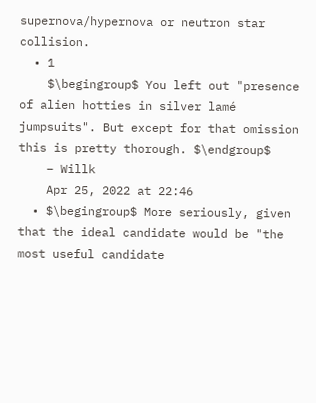supernova/hypernova or neutron star collision.
  • 1
    $\begingroup$ You left out "presence of alien hotties in silver lamé jumpsuits". But except for that omission this is pretty thorough. $\endgroup$
    – Willk
    Apr 25, 2022 at 22:46
  • $\begingroup$ More seriously, given that the ideal candidate would be "the most useful candidate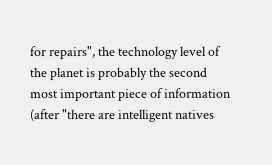for repairs", the technology level of the planet is probably the second most important piece of information (after "there are intelligent natives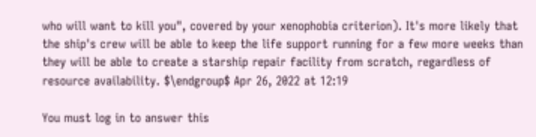who will want to kill you", covered by your xenophobia criterion). It's more likely that the ship's crew will be able to keep the life support running for a few more weeks than they will be able to create a starship repair facility from scratch, regardless of resource availability. $\endgroup$ Apr 26, 2022 at 12:19

You must log in to answer this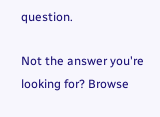question.

Not the answer you're looking for? Browse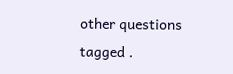other questions tagged .